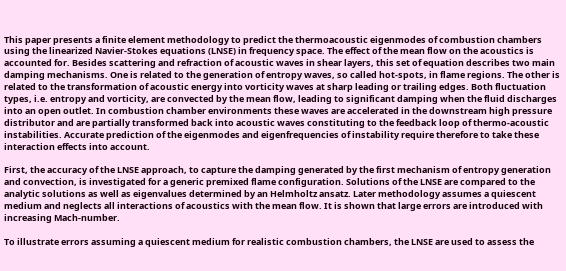This paper presents a finite element methodology to predict the thermoacoustic eigenmodes of combustion chambers using the linearized Navier-Stokes equations (LNSE) in frequency space. The effect of the mean flow on the acoustics is accounted for. Besides scattering and refraction of acoustic waves in shear layers, this set of equation describes two main damping mechanisms. One is related to the generation of entropy waves, so called hot-spots, in flame regions. The other is related to the transformation of acoustic energy into vorticity waves at sharp leading or trailing edges. Both fluctuation types, i.e. entropy and vorticity, are convected by the mean flow, leading to significant damping when the fluid discharges into an open outlet. In combustion chamber environments these waves are accelerated in the downstream high pressure distributor and are partially transformed back into acoustic waves constituting to the feedback loop of thermo-acoustic instabilities. Accurate prediction of the eigenmodes and eigenfrequencies of instability require therefore to take these interaction effects into account.

First, the accuracy of the LNSE approach, to capture the damping generated by the first mechanism of entropy generation and convection, is investigated for a generic premixed flame configuration. Solutions of the LNSE are compared to the analytic solutions as well as eigenvalues determined by an Helmholtz ansatz. Later methodology assumes a quiescent medium and neglects all interactions of acoustics with the mean flow. It is shown that large errors are introduced with increasing Mach-number.

To illustrate errors assuming a quiescent medium for realistic combustion chambers, the LNSE are used to assess the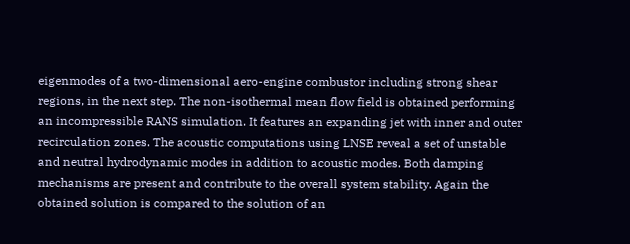eigenmodes of a two-dimensional aero-engine combustor including strong shear regions, in the next step. The non-isothermal mean flow field is obtained performing an incompressible RANS simulation. It features an expanding jet with inner and outer recirculation zones. The acoustic computations using LNSE reveal a set of unstable and neutral hydrodynamic modes in addition to acoustic modes. Both damping mechanisms are present and contribute to the overall system stability. Again the obtained solution is compared to the solution of an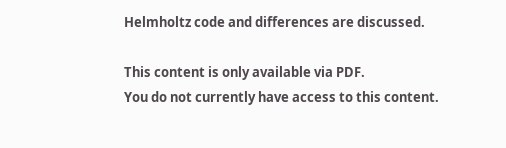Helmholtz code and differences are discussed.

This content is only available via PDF.
You do not currently have access to this content.